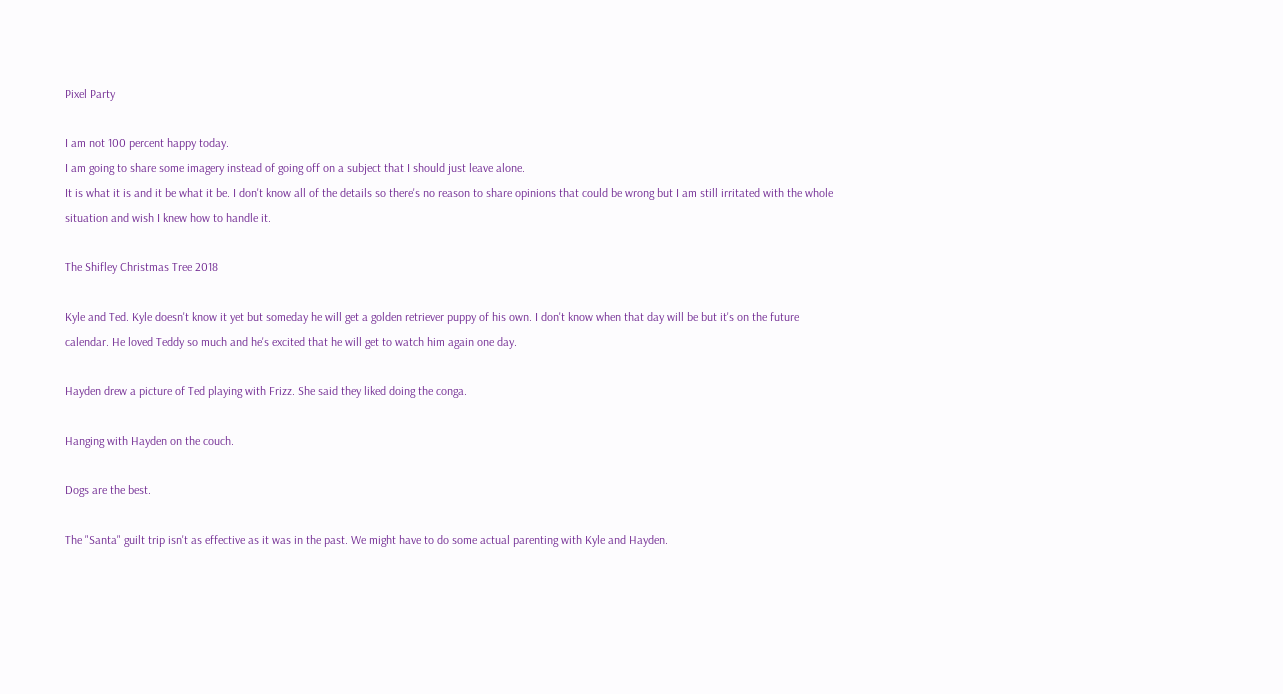Pixel Party

I am not 100 percent happy today.
I am going to share some imagery instead of going off on a subject that I should just leave alone.
It is what it is and it be what it be. I don't know all of the details so there's no reason to share opinions that could be wrong but I am still irritated with the whole situation and wish I knew how to handle it.

The Shifley Christmas Tree 2018

Kyle and Ted. Kyle doesn't know it yet but someday he will get a golden retriever puppy of his own. I don't know when that day will be but it's on the future calendar. He loved Teddy so much and he's excited that he will get to watch him again one day.

Hayden drew a picture of Ted playing with Frizz. She said they liked doing the conga.

Hanging with Hayden on the couch.

Dogs are the best.

The "Santa" guilt trip isn't as effective as it was in the past. We might have to do some actual parenting with Kyle and Hayden.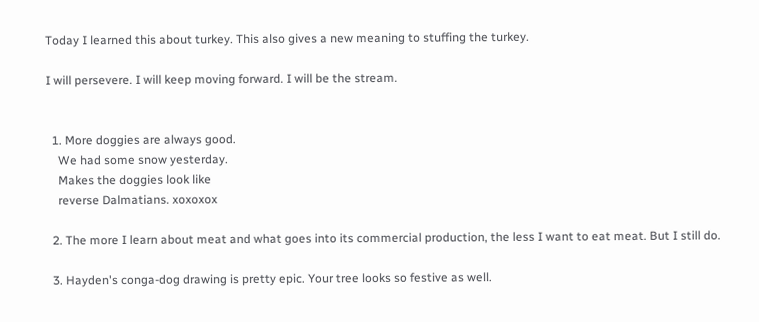Today I learned this about turkey. This also gives a new meaning to stuffing the turkey.

I will persevere. I will keep moving forward. I will be the stream.


  1. More doggies are always good.
    We had some snow yesterday.
    Makes the doggies look like
    reverse Dalmatians. xoxoxox

  2. The more I learn about meat and what goes into its commercial production, the less I want to eat meat. But I still do.

  3. Hayden's conga-dog drawing is pretty epic. Your tree looks so festive as well.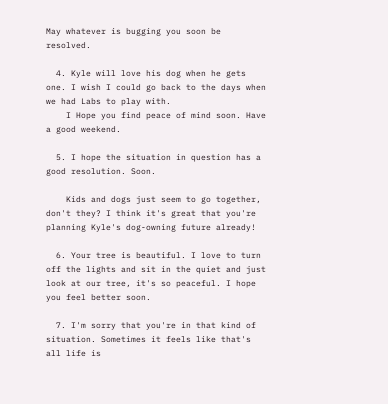May whatever is bugging you soon be resolved.

  4. Kyle will love his dog when he gets one. I wish I could go back to the days when we had Labs to play with.
    I Hope you find peace of mind soon. Have a good weekend.

  5. I hope the situation in question has a good resolution. Soon.

    Kids and dogs just seem to go together, don't they? I think it's great that you're planning Kyle's dog-owning future already!

  6. Your tree is beautiful. I love to turn off the lights and sit in the quiet and just look at our tree, it's so peaceful. I hope you feel better soon.

  7. I'm sorry that you're in that kind of situation. Sometimes it feels like that's all life is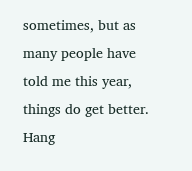sometimes, but as many people have told me this year, things do get better. Hang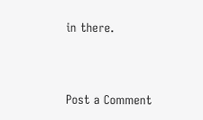in there.


Post a Comment